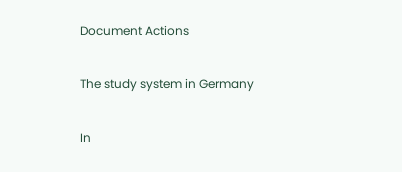Document Actions

The study system in Germany

In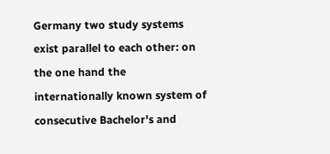Germany two study systems exist parallel to each other: on the one hand the internationally known system of consecutive Bachelor's and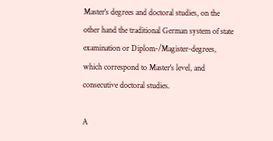Master's degrees and doctoral studies, on the other hand the traditional German system of state examination or Diplom-/Magister-degrees, which correspond to Master's level, and consecutive doctoral studies.

A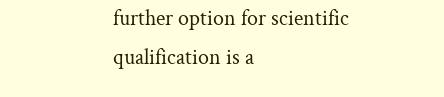further option for scientific qualification is a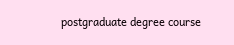postgraduate degree course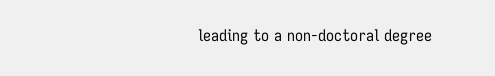leading to a non-doctoral degree